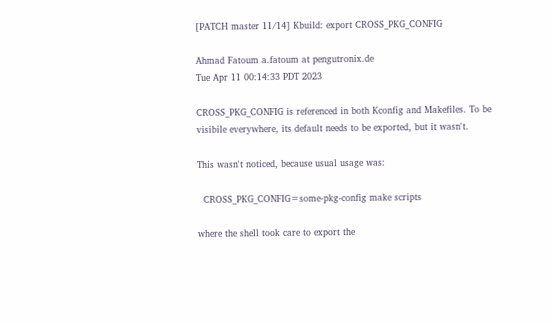[PATCH master 11/14] Kbuild: export CROSS_PKG_CONFIG

Ahmad Fatoum a.fatoum at pengutronix.de
Tue Apr 11 00:14:33 PDT 2023

CROSS_PKG_CONFIG is referenced in both Kconfig and Makefiles. To be
visibile everywhere, its default needs to be exported, but it wasn't.

This wasn't noticed, because usual usage was:

  CROSS_PKG_CONFIG=some-pkg-config make scripts

where the shell took care to export the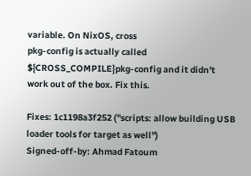variable. On NixOS, cross
pkg-config is actually called ${CROSS_COMPILE}pkg-config and it didn't
work out of the box. Fix this.

Fixes: 1c1198a3f252 ("scripts: allow building USB loader tools for target as well")
Signed-off-by: Ahmad Fatoum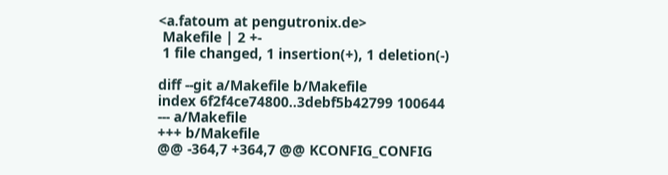<a.fatoum at pengutronix.de>
 Makefile | 2 +-
 1 file changed, 1 insertion(+), 1 deletion(-)

diff --git a/Makefile b/Makefile
index 6f2f4ce74800..3debf5b42799 100644
--- a/Makefile
+++ b/Makefile
@@ -364,7 +364,7 @@ KCONFIG_CONFIG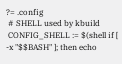?= .config
 # SHELL used by kbuild
 CONFIG_SHELL := $(shell if [ -x "$$BASH" ]; then echo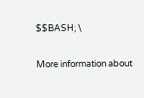$$BASH; \

More information about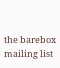the barebox mailing list